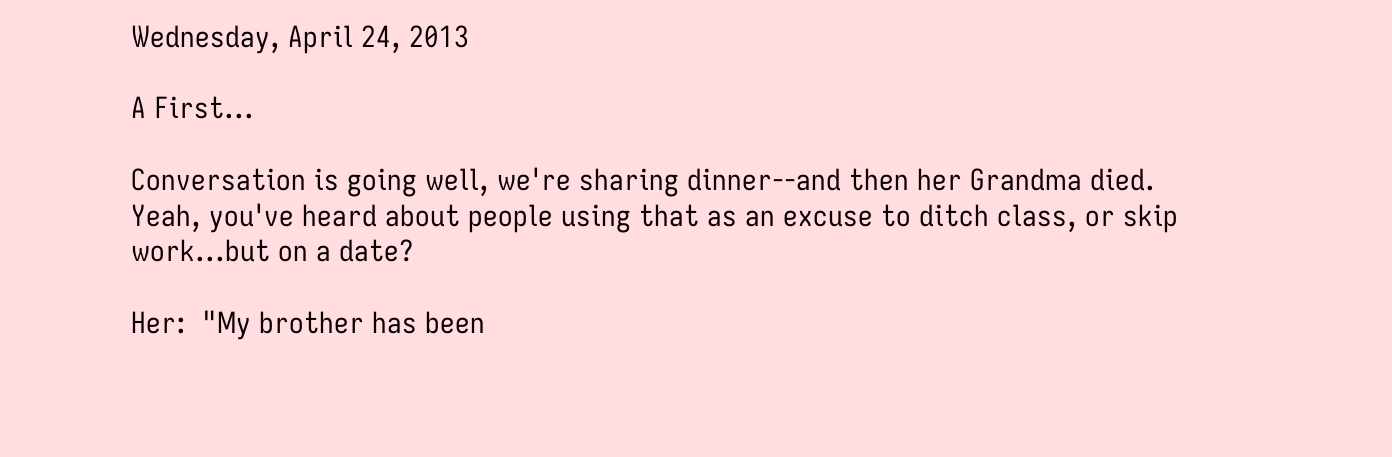Wednesday, April 24, 2013

A First...

Conversation is going well, we're sharing dinner--and then her Grandma died.  Yeah, you've heard about people using that as an excuse to ditch class, or skip work...but on a date?

Her:  "My brother has been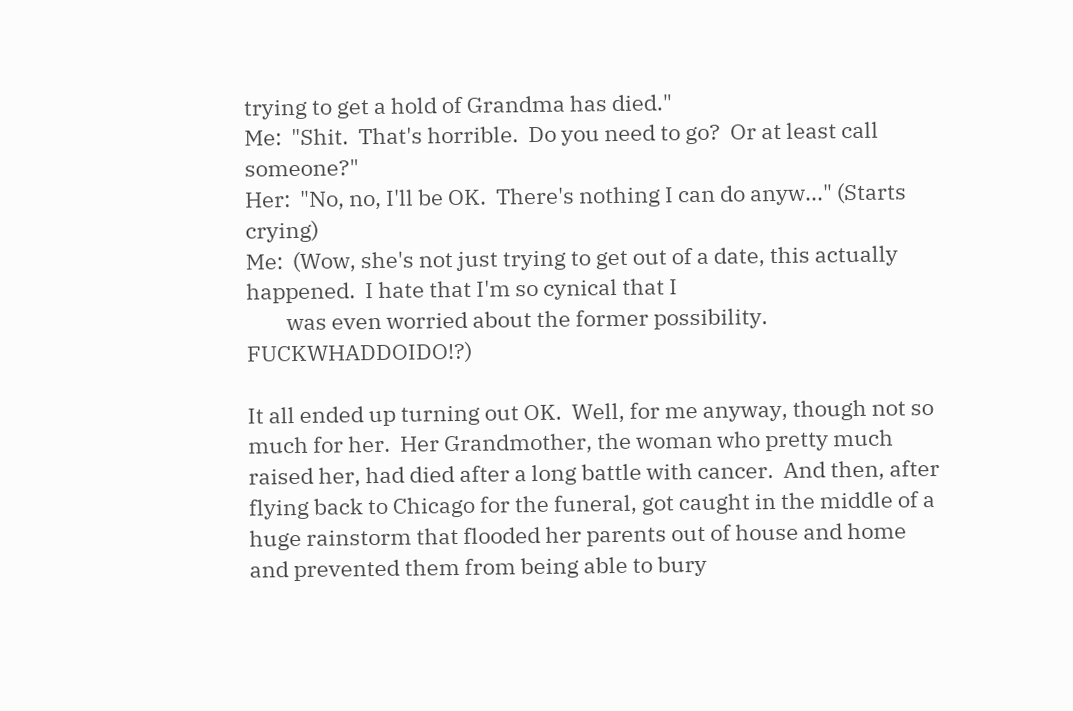trying to get a hold of Grandma has died."
Me:  "Shit.  That's horrible.  Do you need to go?  Or at least call someone?"
Her:  "No, no, I'll be OK.  There's nothing I can do anyw..." (Starts crying)
Me:  (Wow, she's not just trying to get out of a date, this actually happened.  I hate that I'm so cynical that I
        was even worried about the former possibility.  FUCKWHADDOIDO!?)

It all ended up turning out OK.  Well, for me anyway, though not so much for her.  Her Grandmother, the woman who pretty much raised her, had died after a long battle with cancer.  And then, after flying back to Chicago for the funeral, got caught in the middle of a huge rainstorm that flooded her parents out of house and home and prevented them from being able to bury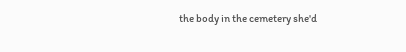the body in the cemetery she'd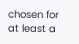chosen for at least a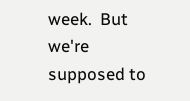week.  But we're supposed to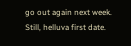go out again next week.  Still, helluva first date.